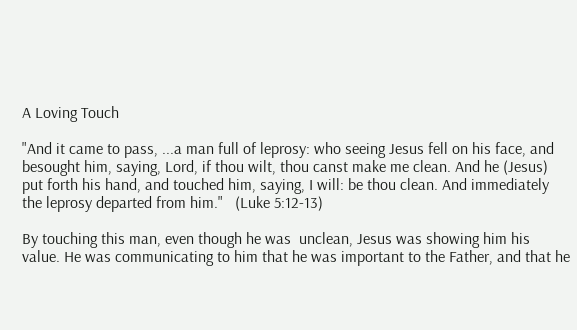A Loving Touch

"And it came to pass, ...a man full of leprosy: who seeing Jesus fell on his face, and besought him, saying, Lord, if thou wilt, thou canst make me clean. And he (Jesus) put forth his hand, and touched him, saying, I will: be thou clean. And immediately the leprosy departed from him."   (Luke 5:12-13)

By touching this man, even though he was  unclean, Jesus was showing him his value. He was communicating to him that he was important to the Father, and that he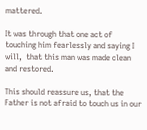mattered.

It was through that one act of touching him fearlessly and saying I will,  that this man was made clean and restored.

This should reassure us, that the Father is not afraid to touch us in our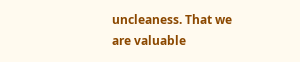uncleaness. That we are valuable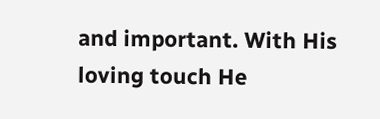and important. With His loving touch He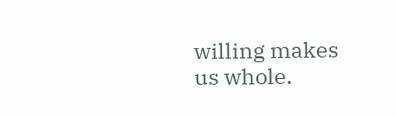willing makes us whole.